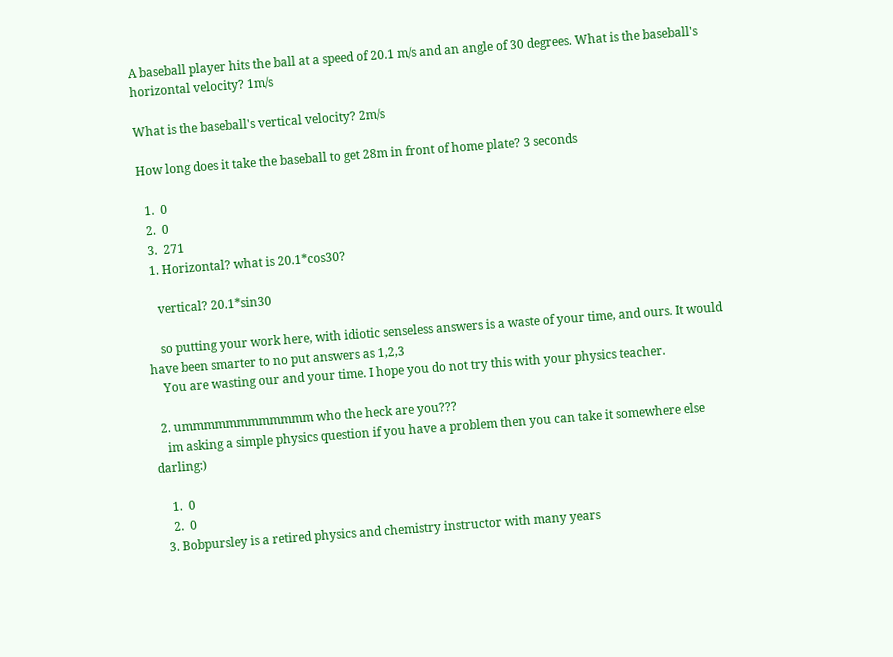A baseball player hits the ball at a speed of 20.1 m/s and an angle of 30 degrees. What is the baseball's horizontal velocity? 1m/s

What is the baseball's vertical velocity? 2m/s

How long does it take the baseball to get 28m in front of home plate? 3 seconds

  1.  0
  2.  0
  3.  271
  1. Horizontal? what is 20.1*cos30?

    vertical? 20.1*sin30

    so putting your work here, with idiotic senseless answers is a waste of your time, and ours. It would have been smarter to no put answers as 1,2,3
    You are wasting our and your time. I hope you do not try this with your physics teacher.

  2. ummmmmmmmmmmm who the heck are you???
    im asking a simple physics question if you have a problem then you can take it somewhere else darling:)

    1.  0
    2.  0
  3. Bobpursley is a retired physics and chemistry instructor with many years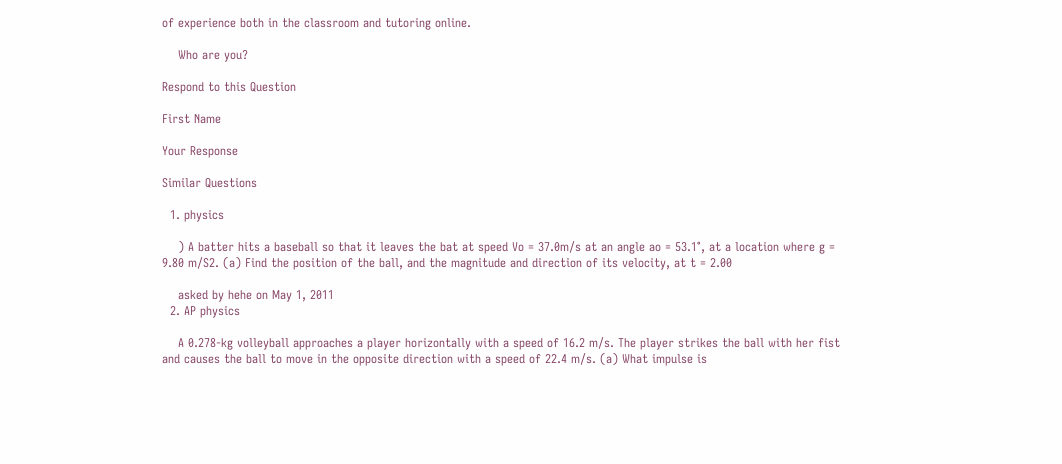of experience both in the classroom and tutoring online.

    Who are you?

Respond to this Question

First Name

Your Response

Similar Questions

  1. physics

    ) A batter hits a baseball so that it leaves the bat at speed Vo = 37.0m/s at an angle ao = 53.1°, at a location where g = 9.80 m/S2. (a) Find the position of the ball, and the magnitude and direction of its velocity, at t = 2.00

    asked by hehe on May 1, 2011
  2. AP physics

    A 0.278-kg volleyball approaches a player horizontally with a speed of 16.2 m/s. The player strikes the ball with her fist and causes the ball to move in the opposite direction with a speed of 22.4 m/s. (a) What impulse is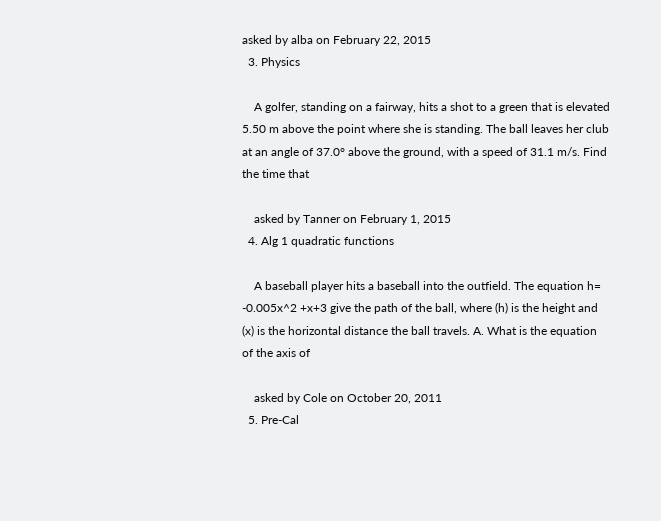asked by alba on February 22, 2015
  3. Physics

    A golfer, standing on a fairway, hits a shot to a green that is elevated 5.50 m above the point where she is standing. The ball leaves her club at an angle of 37.0° above the ground, with a speed of 31.1 m/s. Find the time that

    asked by Tanner on February 1, 2015
  4. Alg 1 quadratic functions

    A baseball player hits a baseball into the outfield. The equation h= -0.005x^2 +x+3 give the path of the ball, where (h) is the height and (x) is the horizontal distance the ball travels. A. What is the equation of the axis of

    asked by Cole on October 20, 2011
  5. Pre-Cal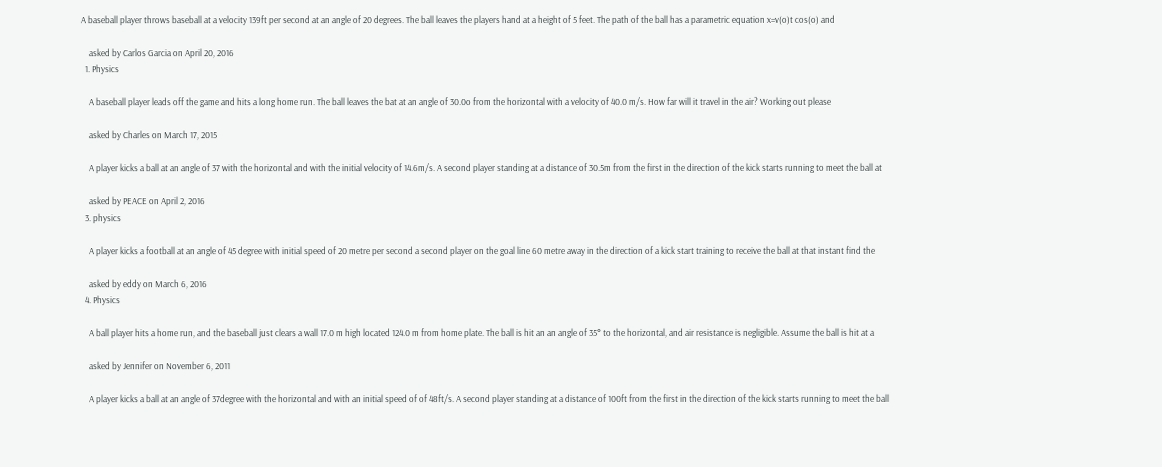A baseball player throws baseball at a velocity 139ft per second at an angle of 20 degrees. The ball leaves the players hand at a height of 5 feet. The path of the ball has a parametric equation x=v(o)t cos(o) and

    asked by Carlos Garcia on April 20, 2016
  1. Physics

    A baseball player leads off the game and hits a long home run. The ball leaves the bat at an angle of 30.0o from the horizontal with a velocity of 40.0 m/s. How far will it travel in the air? Working out please

    asked by Charles on March 17, 2015

    A player kicks a ball at an angle of 37 with the horizontal and with the initial velocity of 14.6m/s. A second player standing at a distance of 30.5m from the first in the direction of the kick starts running to meet the ball at

    asked by PEACE on April 2, 2016
  3. physics

    A player kicks a football at an angle of 45 degree with initial speed of 20 metre per second a second player on the goal line 60 metre away in the direction of a kick start training to receive the ball at that instant find the

    asked by eddy on March 6, 2016
  4. Physics

    A ball player hits a home run, and the baseball just clears a wall 17.0 m high located 124.0 m from home plate. The ball is hit an an angle of 35° to the horizontal, and air resistance is negligible. Assume the ball is hit at a

    asked by Jennifer on November 6, 2011

    A player kicks a ball at an angle of 37degree with the horizontal and with an initial speed of of 48ft/s. A second player standing at a distance of 100ft from the first in the direction of the kick starts running to meet the ball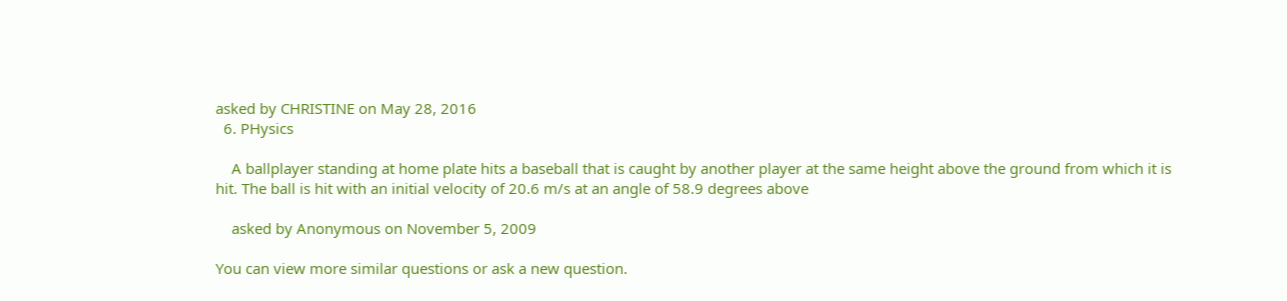asked by CHRISTINE on May 28, 2016
  6. PHysics

    A ballplayer standing at home plate hits a baseball that is caught by another player at the same height above the ground from which it is hit. The ball is hit with an initial velocity of 20.6 m/s at an angle of 58.9 degrees above

    asked by Anonymous on November 5, 2009

You can view more similar questions or ask a new question.